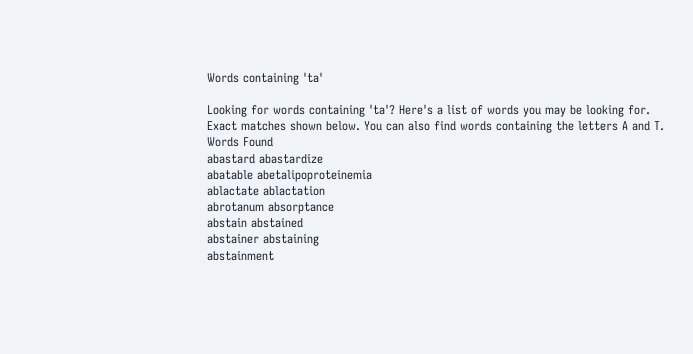Words containing 'ta'

Looking for words containing 'ta'? Here's a list of words you may be looking for.
Exact matches shown below. You can also find words containing the letters A and T.
Words Found
abastard abastardize
abatable abetalipoproteinemia
ablactate ablactation
abrotanum absorptance
abstain abstained
abstainer abstaining
abstainment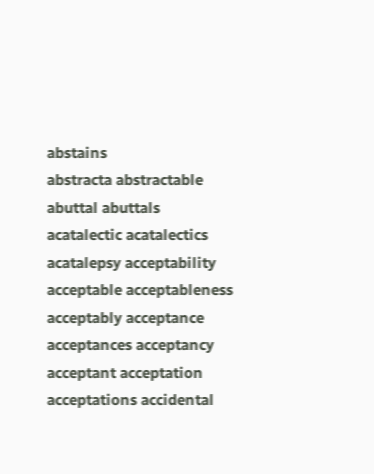abstains
abstracta abstractable
abuttal abuttals
acatalectic acatalectics
acatalepsy acceptability
acceptable acceptableness
acceptably acceptance
acceptances acceptancy
acceptant acceptation
acceptations accidental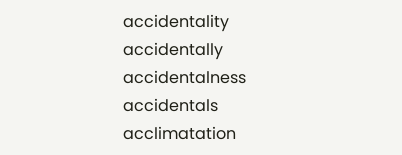accidentality accidentally
accidentalness accidentals
acclimatation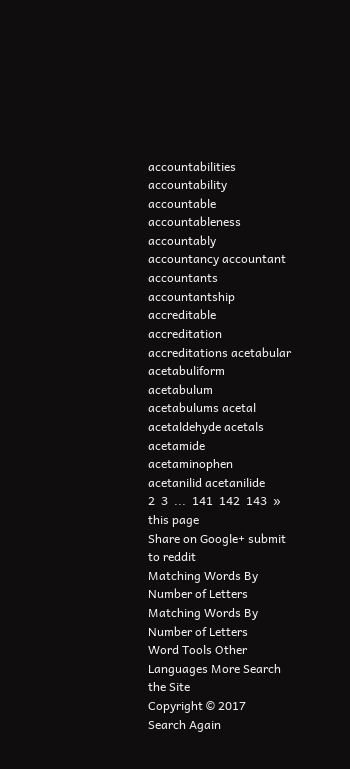accountabilities
accountability accountable
accountableness accountably
accountancy accountant
accountants accountantship
accreditable accreditation
accreditations acetabular
acetabuliform acetabulum
acetabulums acetal
acetaldehyde acetals
acetamide acetaminophen
acetanilid acetanilide
2  3  ...  141  142  143  »
this page
Share on Google+ submit to reddit
Matching Words By Number of Letters
Matching Words By Number of Letters
Word Tools Other Languages More Search the Site
Copyright © 2017
Search Again